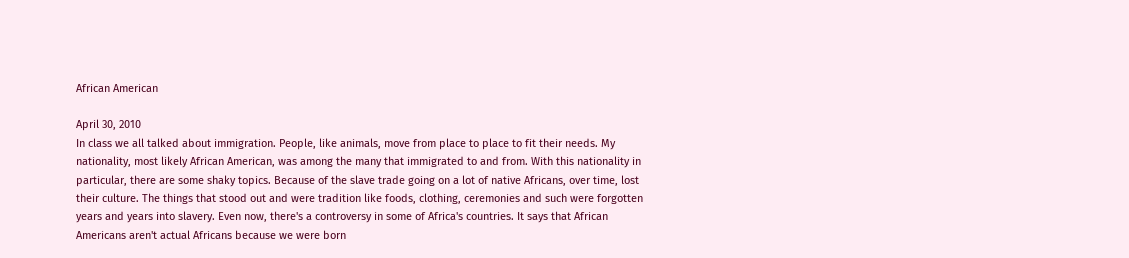African American

April 30, 2010
In class we all talked about immigration. People, like animals, move from place to place to fit their needs. My nationality, most likely African American, was among the many that immigrated to and from. With this nationality in particular, there are some shaky topics. Because of the slave trade going on a lot of native Africans, over time, lost their culture. The things that stood out and were tradition like foods, clothing, ceremonies and such were forgotten years and years into slavery. Even now, there's a controversy in some of Africa's countries. It says that African Americans aren't actual Africans because we were born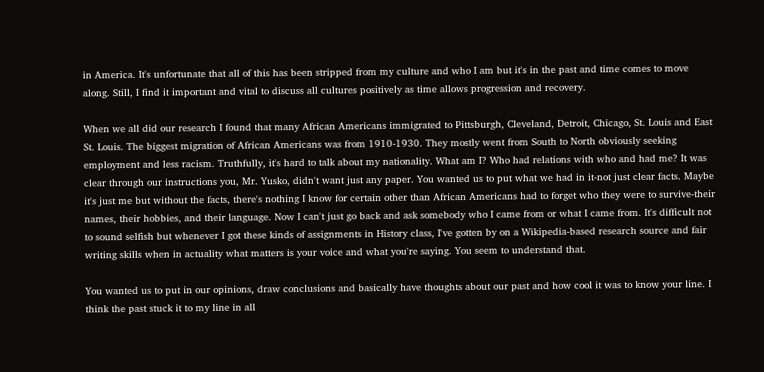in America. It's unfortunate that all of this has been stripped from my culture and who I am but it's in the past and time comes to move along. Still, I find it important and vital to discuss all cultures positively as time allows progression and recovery.

When we all did our research I found that many African Americans immigrated to Pittsburgh, Cleveland, Detroit, Chicago, St. Louis and East St. Louis. The biggest migration of African Americans was from 1910-1930. They mostly went from South to North obviously seeking employment and less racism. Truthfully, it's hard to talk about my nationality. What am I? Who had relations with who and had me? It was clear through our instructions you, Mr. Yusko, didn't want just any paper. You wanted us to put what we had in it-not just clear facts. Maybe it's just me but without the facts, there's nothing I know for certain other than African Americans had to forget who they were to survive-their names, their hobbies, and their language. Now I can't just go back and ask somebody who I came from or what I came from. It's difficult not to sound selfish but whenever I got these kinds of assignments in History class, I've gotten by on a Wikipedia-based research source and fair writing skills when in actuality what matters is your voice and what you're saying. You seem to understand that.

You wanted us to put in our opinions, draw conclusions and basically have thoughts about our past and how cool it was to know your line. I think the past stuck it to my line in all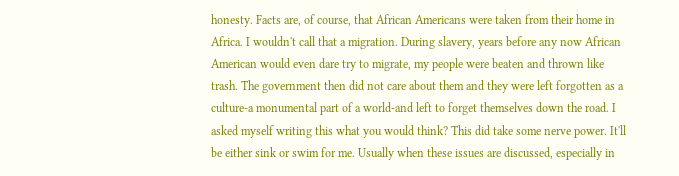honesty. Facts are, of course, that African Americans were taken from their home in Africa. I wouldn't call that a migration. During slavery, years before any now African American would even dare try to migrate, my people were beaten and thrown like trash. The government then did not care about them and they were left forgotten as a culture-a monumental part of a world-and left to forget themselves down the road. I asked myself writing this what you would think? This did take some nerve power. It'll be either sink or swim for me. Usually when these issues are discussed, especially in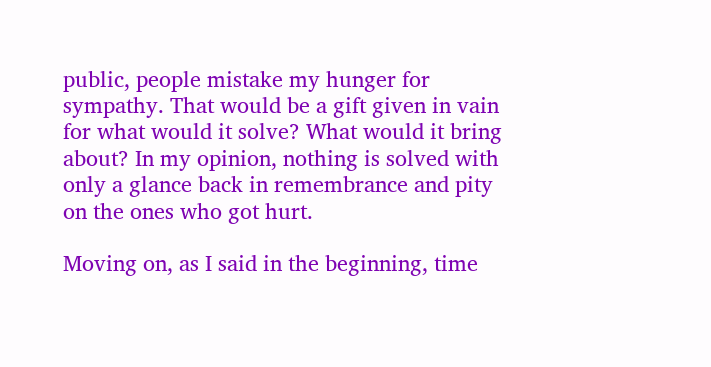public, people mistake my hunger for sympathy. That would be a gift given in vain for what would it solve? What would it bring about? In my opinion, nothing is solved with only a glance back in remembrance and pity on the ones who got hurt.

Moving on, as I said in the beginning, time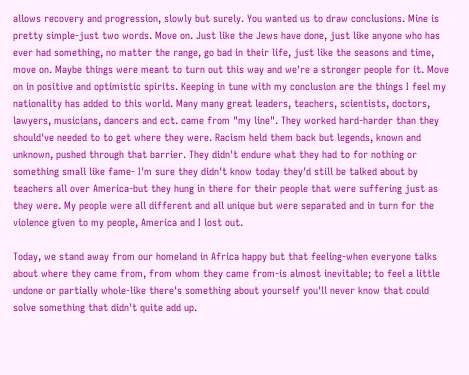allows recovery and progression, slowly but surely. You wanted us to draw conclusions. Mine is pretty simple-just two words. Move on. Just like the Jews have done, just like anyone who has ever had something, no matter the range, go bad in their life, just like the seasons and time, move on. Maybe things were meant to turn out this way and we're a stronger people for it. Move on in positive and optimistic spirits. Keeping in tune with my conclusion are the things I feel my nationality has added to this world. Many many great leaders, teachers, scientists, doctors, lawyers, musicians, dancers and ect. came from "my line". They worked hard-harder than they should've needed to to get where they were. Racism held them back but legends, known and unknown, pushed through that barrier. They didn't endure what they had to for nothing or something small like fame- I'm sure they didn't know today they'd still be talked about by teachers all over America-but they hung in there for their people that were suffering just as they were. My people were all different and all unique but were separated and in turn for the violence given to my people, America and I lost out.

Today, we stand away from our homeland in Africa happy but that feeling-when everyone talks about where they came from, from whom they came from-is almost inevitable; to feel a little undone or partially whole-like there's something about yourself you'll never know that could solve something that didn't quite add up.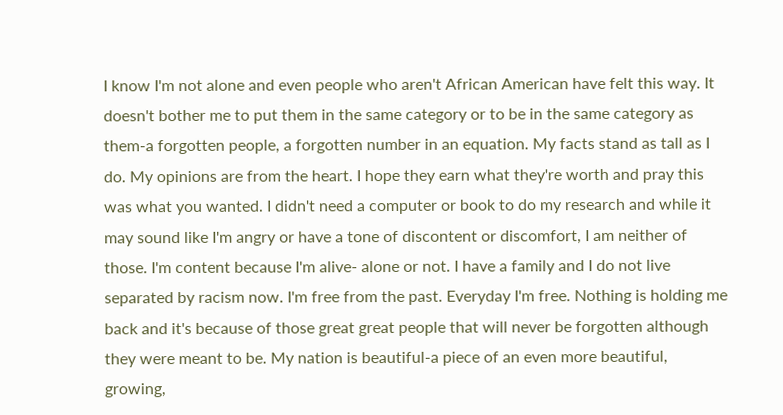I know I'm not alone and even people who aren't African American have felt this way. It doesn't bother me to put them in the same category or to be in the same category as them-a forgotten people, a forgotten number in an equation. My facts stand as tall as I do. My opinions are from the heart. I hope they earn what they're worth and pray this was what you wanted. I didn't need a computer or book to do my research and while it may sound like I'm angry or have a tone of discontent or discomfort, I am neither of those. I'm content because I'm alive- alone or not. I have a family and I do not live separated by racism now. I'm free from the past. Everyday I'm free. Nothing is holding me back and it's because of those great great people that will never be forgotten although they were meant to be. My nation is beautiful-a piece of an even more beautiful, growing,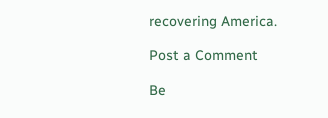recovering America.

Post a Comment

Be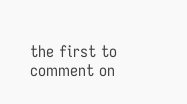the first to comment on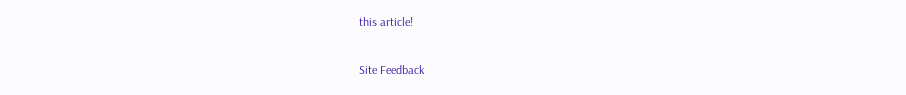this article!

Site Feedback